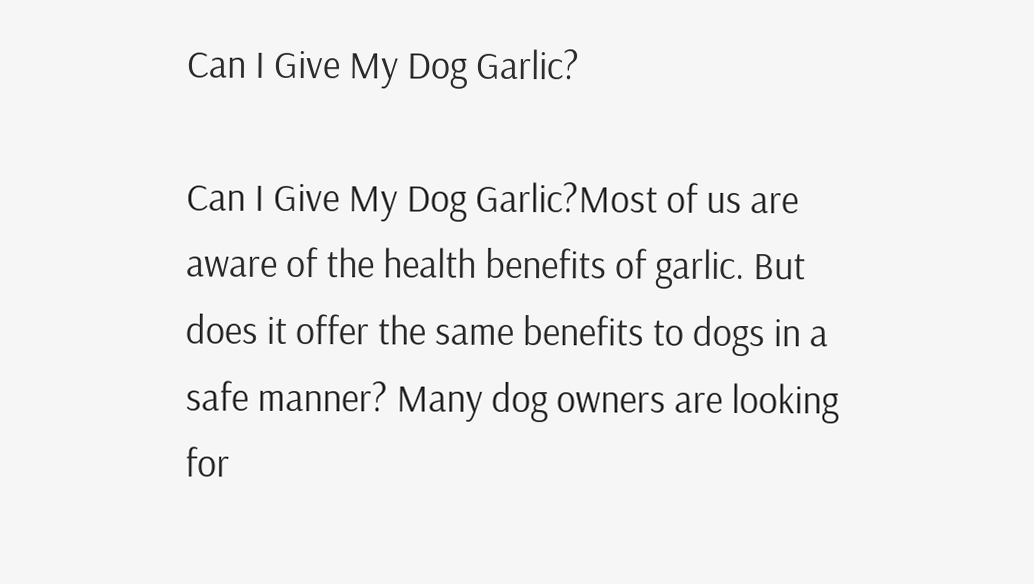Can I Give My Dog Garlic?

Can I Give My Dog Garlic?Most of us are aware of the health benefits of garlic. But does it offer the same benefits to dogs in a safe manner? Many dog owners are looking for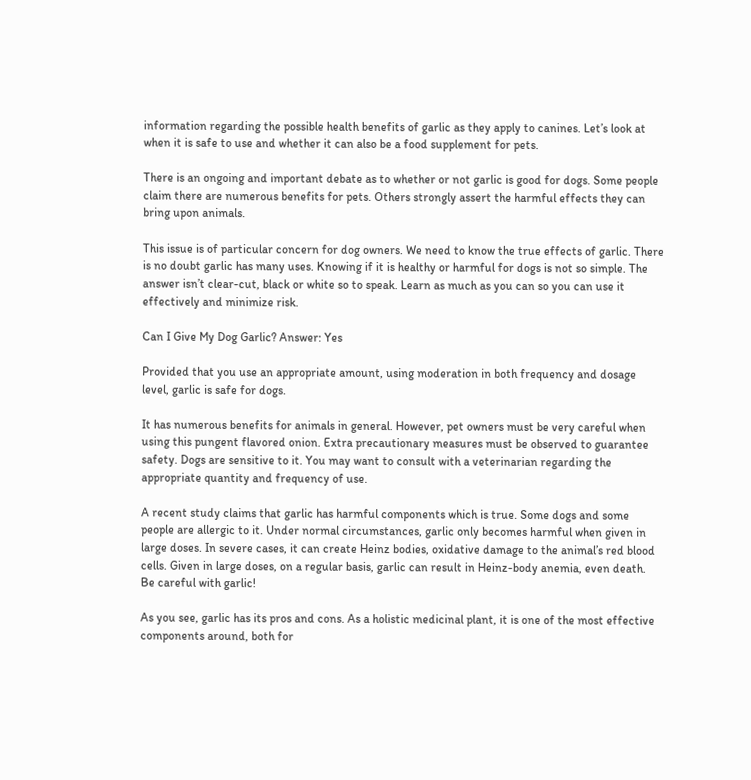information regarding the possible health benefits of garlic as they apply to canines. Let’s look at when it is safe to use and whether it can also be a food supplement for pets.

There is an ongoing and important debate as to whether or not garlic is good for dogs. Some people claim there are numerous benefits for pets. Others strongly assert the harmful effects they can bring upon animals.

This issue is of particular concern for dog owners. We need to know the true effects of garlic. There is no doubt garlic has many uses. Knowing if it is healthy or harmful for dogs is not so simple. The answer isn’t clear-cut, black or white so to speak. Learn as much as you can so you can use it effectively and minimize risk.

Can I Give My Dog Garlic? Answer: Yes

Provided that you use an appropriate amount, using moderation in both frequency and dosage level, garlic is safe for dogs.

It has numerous benefits for animals in general. However, pet owners must be very careful when using this pungent flavored onion. Extra precautionary measures must be observed to guarantee safety. Dogs are sensitive to it. You may want to consult with a veterinarian regarding the appropriate quantity and frequency of use.

A recent study claims that garlic has harmful components which is true. Some dogs and some people are allergic to it. Under normal circumstances, garlic only becomes harmful when given in large doses. In severe cases, it can create Heinz bodies, oxidative damage to the animal’s red blood cells. Given in large doses, on a regular basis, garlic can result in Heinz-body anemia, even death. Be careful with garlic!

As you see, garlic has its pros and cons. As a holistic medicinal plant, it is one of the most effective components around, both for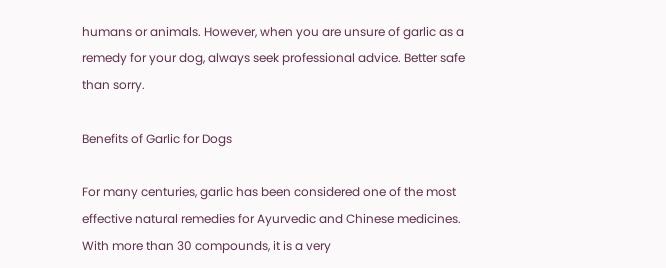humans or animals. However, when you are unsure of garlic as a remedy for your dog, always seek professional advice. Better safe than sorry.

Benefits of Garlic for Dogs

For many centuries, garlic has been considered one of the most effective natural remedies for Ayurvedic and Chinese medicines. With more than 30 compounds, it is a very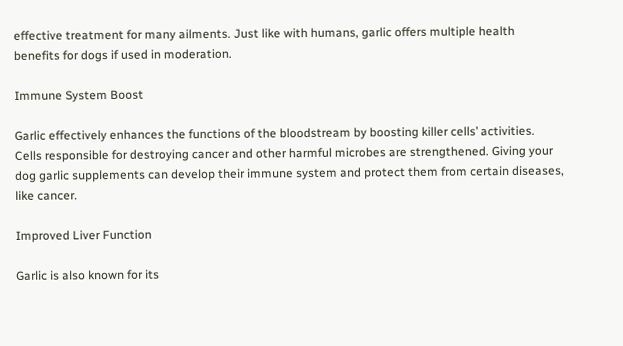effective treatment for many ailments. Just like with humans, garlic offers multiple health benefits for dogs if used in moderation.

Immune System Boost

Garlic effectively enhances the functions of the bloodstream by boosting killer cells’ activities. Cells responsible for destroying cancer and other harmful microbes are strengthened. Giving your dog garlic supplements can develop their immune system and protect them from certain diseases, like cancer.

Improved Liver Function

Garlic is also known for its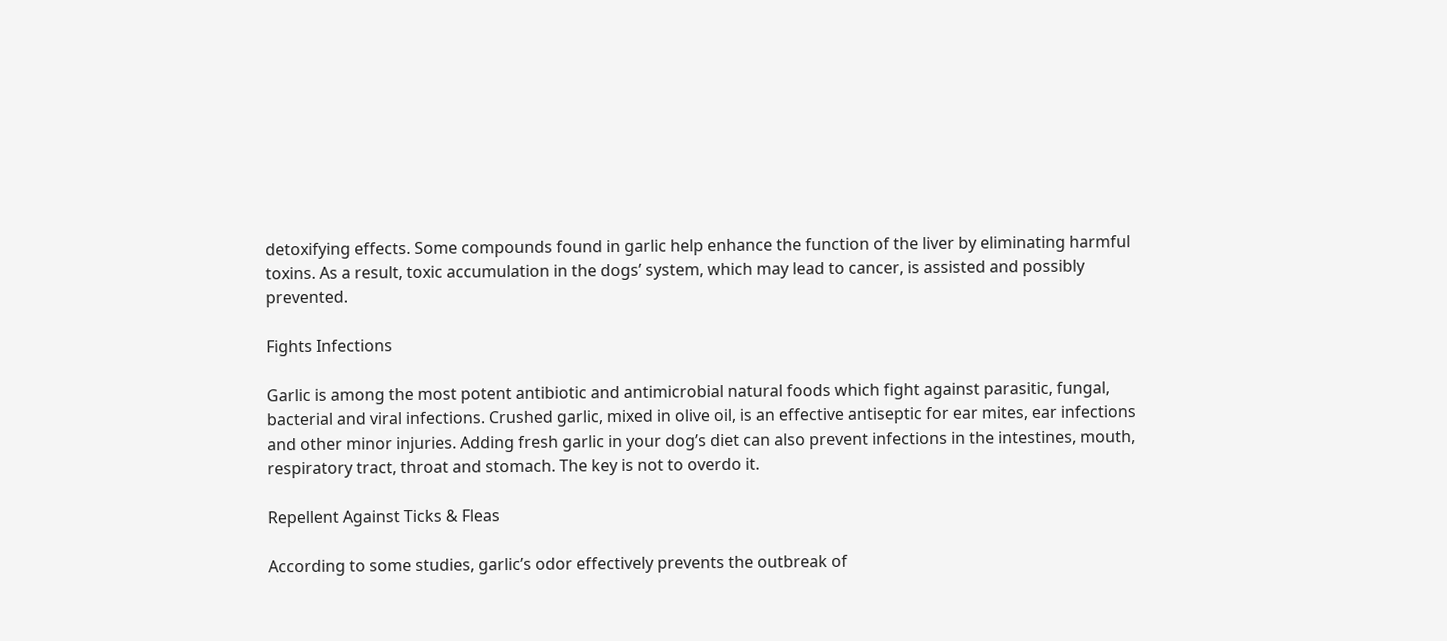detoxifying effects. Some compounds found in garlic help enhance the function of the liver by eliminating harmful toxins. As a result, toxic accumulation in the dogs’ system, which may lead to cancer, is assisted and possibly prevented.

Fights Infections

Garlic is among the most potent antibiotic and antimicrobial natural foods which fight against parasitic, fungal, bacterial and viral infections. Crushed garlic, mixed in olive oil, is an effective antiseptic for ear mites, ear infections and other minor injuries. Adding fresh garlic in your dog’s diet can also prevent infections in the intestines, mouth, respiratory tract, throat and stomach. The key is not to overdo it.

Repellent Against Ticks & Fleas

According to some studies, garlic’s odor effectively prevents the outbreak of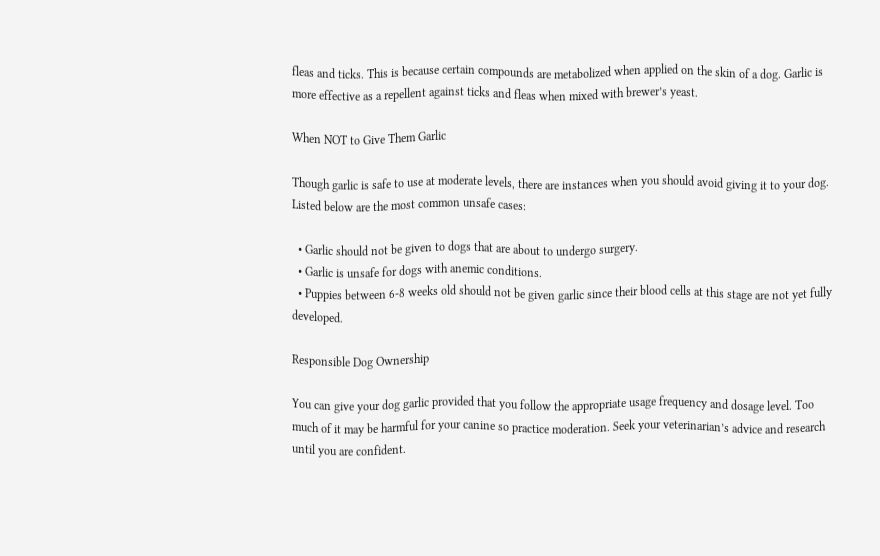fleas and ticks. This is because certain compounds are metabolized when applied on the skin of a dog. Garlic is more effective as a repellent against ticks and fleas when mixed with brewer’s yeast.

When NOT to Give Them Garlic

Though garlic is safe to use at moderate levels, there are instances when you should avoid giving it to your dog. Listed below are the most common unsafe cases:

  • Garlic should not be given to dogs that are about to undergo surgery.
  • Garlic is unsafe for dogs with anemic conditions.
  • Puppies between 6-8 weeks old should not be given garlic since their blood cells at this stage are not yet fully developed.

Responsible Dog Ownership

You can give your dog garlic provided that you follow the appropriate usage frequency and dosage level. Too much of it may be harmful for your canine so practice moderation. Seek your veterinarian’s advice and research until you are confident.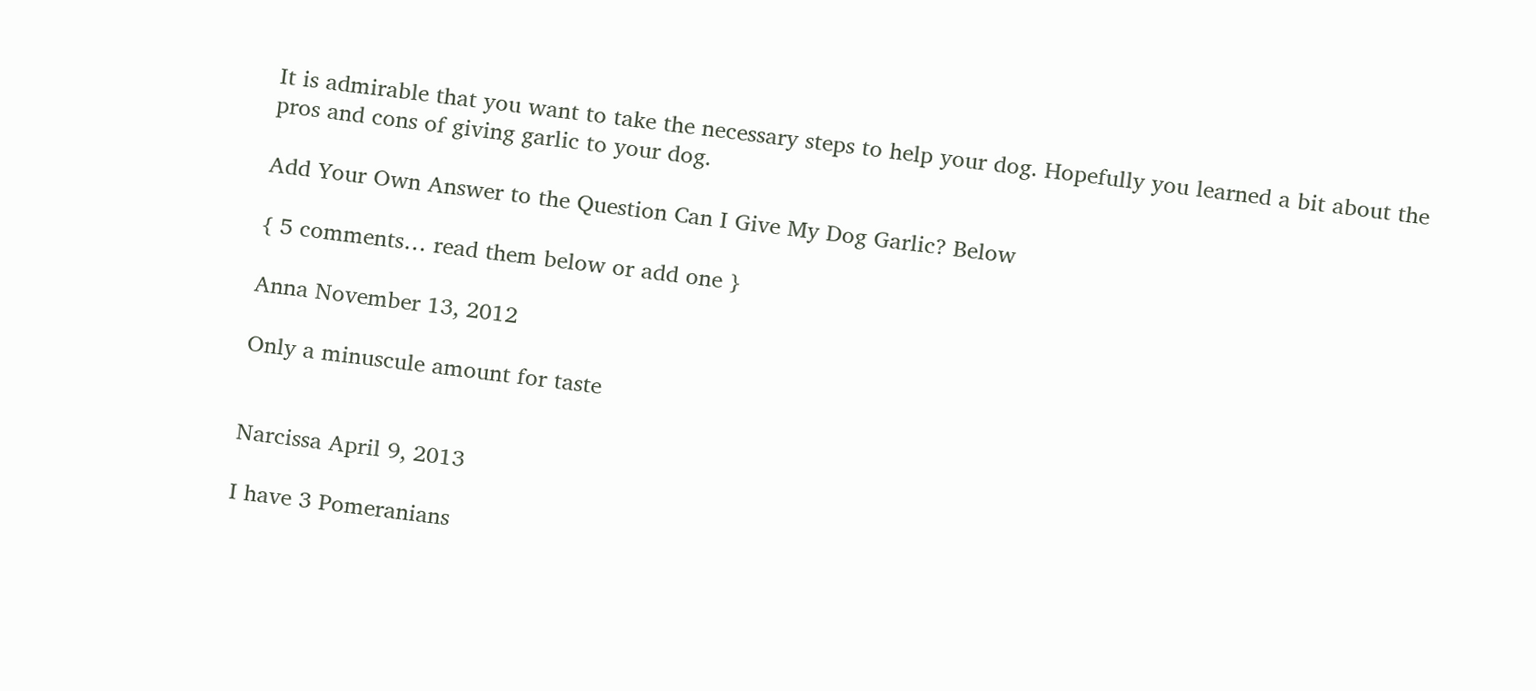It is admirable that you want to take the necessary steps to help your dog. Hopefully you learned a bit about the pros and cons of giving garlic to your dog.

Add Your Own Answer to the Question Can I Give My Dog Garlic? Below

{ 5 comments… read them below or add one }

Anna November 13, 2012

Only a minuscule amount for taste


Narcissa April 9, 2013

I have 3 Pomeranians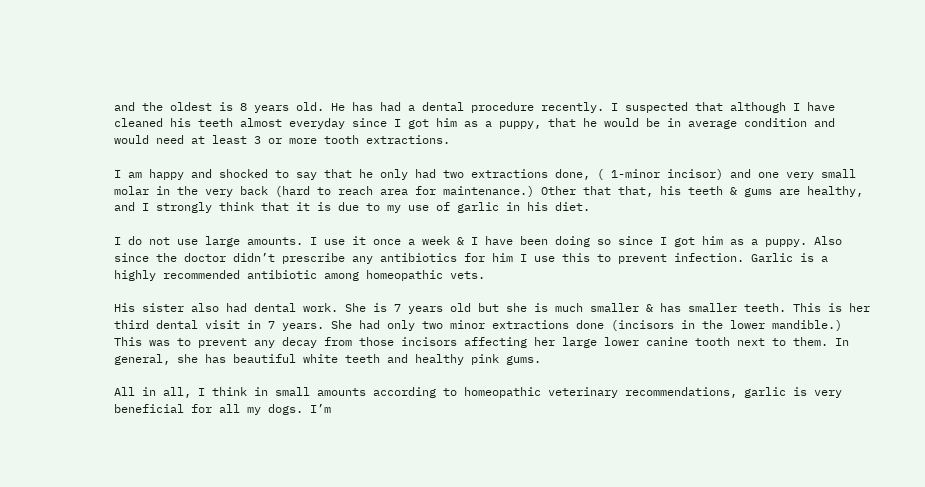and the oldest is 8 years old. He has had a dental procedure recently. I suspected that although I have cleaned his teeth almost everyday since I got him as a puppy, that he would be in average condition and would need at least 3 or more tooth extractions.

I am happy and shocked to say that he only had two extractions done, ( 1-minor incisor) and one very small molar in the very back (hard to reach area for maintenance.) Other that that, his teeth & gums are healthy, and I strongly think that it is due to my use of garlic in his diet.

I do not use large amounts. I use it once a week & I have been doing so since I got him as a puppy. Also since the doctor didn’t prescribe any antibiotics for him I use this to prevent infection. Garlic is a highly recommended antibiotic among homeopathic vets.

His sister also had dental work. She is 7 years old but she is much smaller & has smaller teeth. This is her third dental visit in 7 years. She had only two minor extractions done (incisors in the lower mandible.) This was to prevent any decay from those incisors affecting her large lower canine tooth next to them. In general, she has beautiful white teeth and healthy pink gums.

All in all, I think in small amounts according to homeopathic veterinary recommendations, garlic is very beneficial for all my dogs. I’m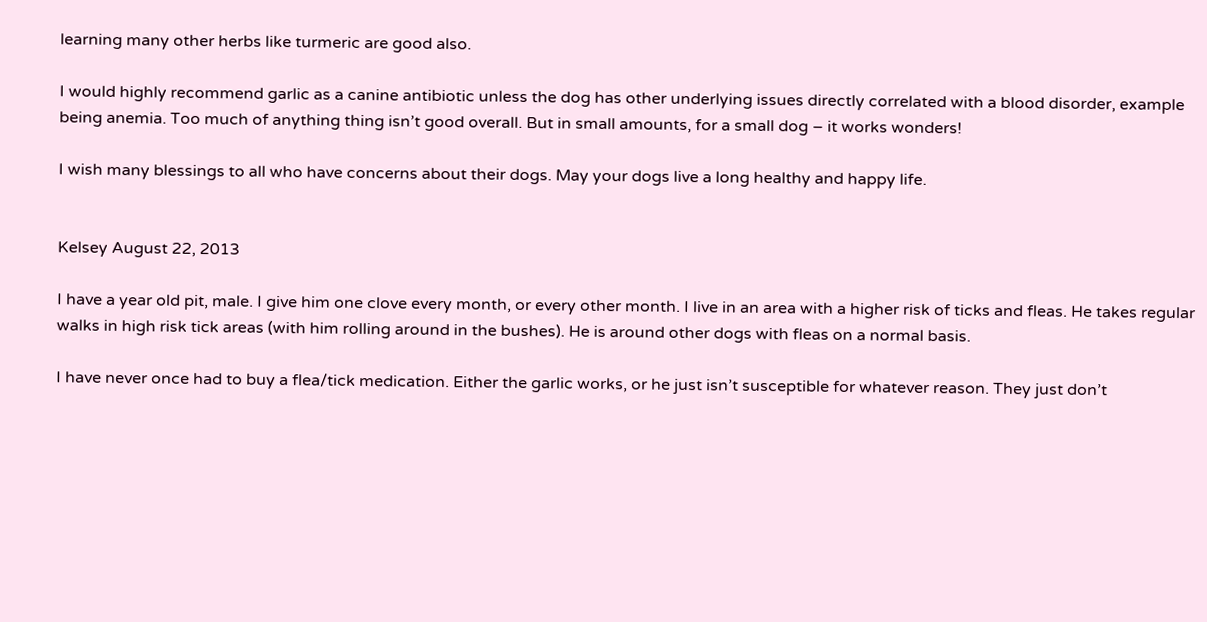learning many other herbs like turmeric are good also.

I would highly recommend garlic as a canine antibiotic unless the dog has other underlying issues directly correlated with a blood disorder, example being anemia. Too much of anything thing isn’t good overall. But in small amounts, for a small dog – it works wonders!

I wish many blessings to all who have concerns about their dogs. May your dogs live a long healthy and happy life.


Kelsey August 22, 2013

I have a year old pit, male. I give him one clove every month, or every other month. I live in an area with a higher risk of ticks and fleas. He takes regular walks in high risk tick areas (with him rolling around in the bushes). He is around other dogs with fleas on a normal basis.

I have never once had to buy a flea/tick medication. Either the garlic works, or he just isn’t susceptible for whatever reason. They just don’t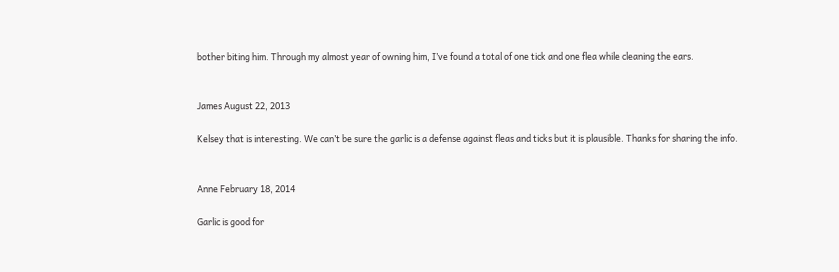bother biting him. Through my almost year of owning him, I’ve found a total of one tick and one flea while cleaning the ears.


James August 22, 2013

Kelsey that is interesting. We can’t be sure the garlic is a defense against fleas and ticks but it is plausible. Thanks for sharing the info.


Anne February 18, 2014

Garlic is good for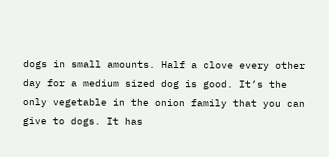dogs in small amounts. Half a clove every other day for a medium sized dog is good. It’s the only vegetable in the onion family that you can give to dogs. It has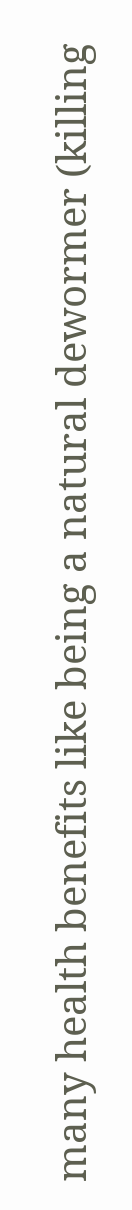many health benefits like being a natural dewormer (killing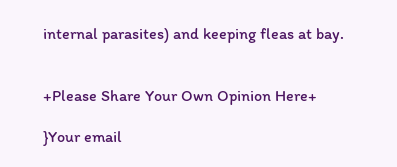internal parasites) and keeping fleas at bay.


+Please Share Your Own Opinion Here+

}Your email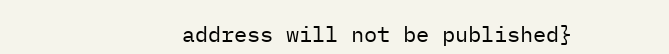address will not be published}